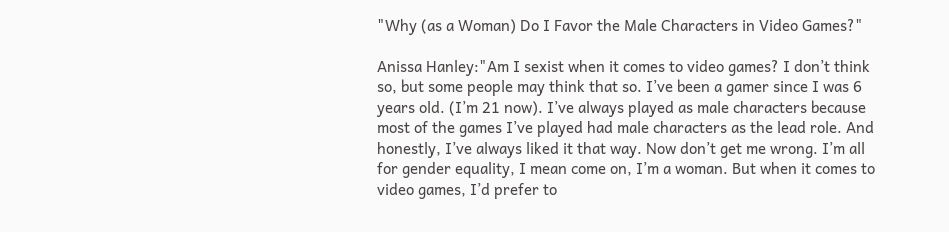"Why (as a Woman) Do I Favor the Male Characters in Video Games?"

Anissa Hanley:"Am I sexist when it comes to video games? I don’t think so, but some people may think that so. I’ve been a gamer since I was 6 years old. (I’m 21 now). I’ve always played as male characters because most of the games I’ve played had male characters as the lead role. And honestly, I’ve always liked it that way. Now don’t get me wrong. I’m all for gender equality, I mean come on, I’m a woman. But when it comes to video games, I’d prefer to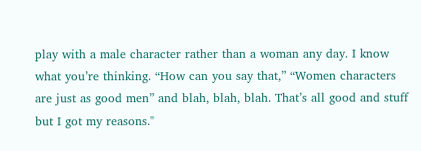play with a male character rather than a woman any day. I know what you’re thinking. “How can you say that,” “Women characters are just as good men” and blah, blah, blah. That’s all good and stuff but I got my reasons."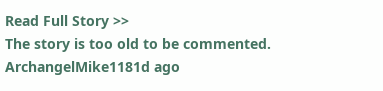Read Full Story >>
The story is too old to be commented.
ArchangelMike1181d ago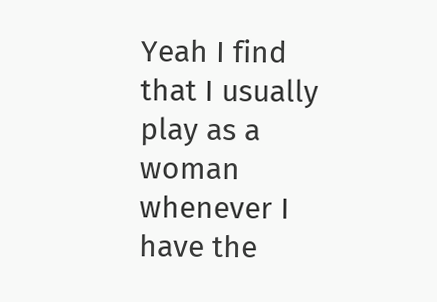Yeah I find that I usually play as a woman whenever I have the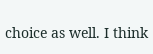choice as well. I think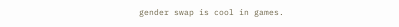gender swap is cool in games.